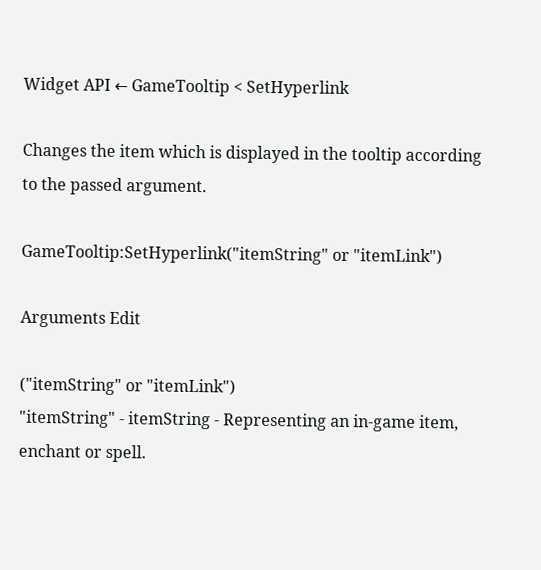Widget API ← GameTooltip < SetHyperlink

Changes the item which is displayed in the tooltip according to the passed argument.

GameTooltip:SetHyperlink("itemString" or "itemLink")

Arguments Edit

("itemString" or "itemLink")
"itemString" - itemString - Representing an in-game item, enchant or spell.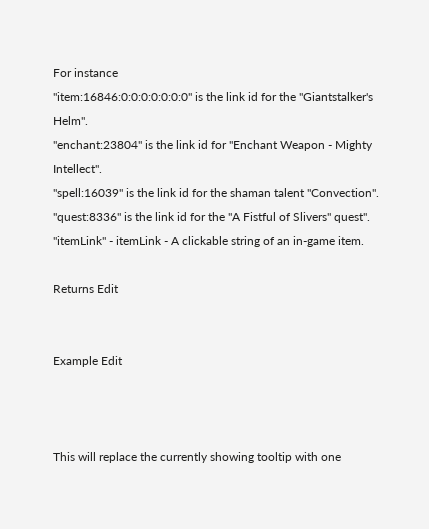For instance
"item:16846:0:0:0:0:0:0:0" is the link id for the "Giantstalker's Helm".
"enchant:23804" is the link id for "Enchant Weapon - Mighty Intellect".
"spell:16039" is the link id for the shaman talent "Convection".
"quest:8336" is the link id for the "A Fistful of Slivers" quest".
"itemLink" - itemLink - A clickable string of an in-game item.

Returns Edit


Example Edit



This will replace the currently showing tooltip with one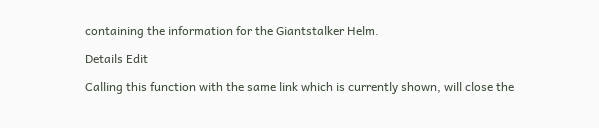containing the information for the Giantstalker Helm.

Details Edit

Calling this function with the same link which is currently shown, will close the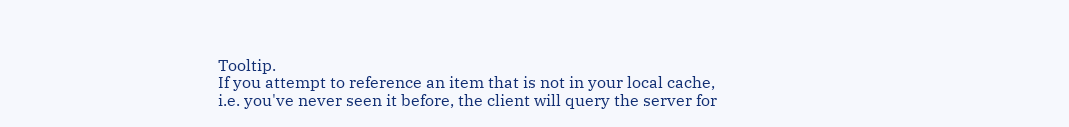Tooltip.
If you attempt to reference an item that is not in your local cache, i.e. you've never seen it before, the client will query the server for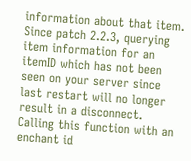information about that item. Since patch 2.2.3, querying item information for an itemID which has not been seen on your server since last restart will no longer result in a disconnect.
Calling this function with an enchant id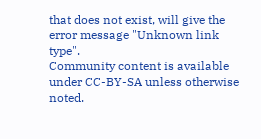that does not exist, will give the error message "Unknown link type".
Community content is available under CC-BY-SA unless otherwise noted.